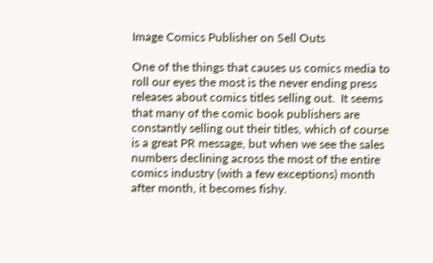Image Comics Publisher on Sell Outs

One of the things that causes us comics media to roll our eyes the most is the never ending press releases about comics titles selling out.  It seems that many of the comic book publishers are constantly selling out their titles, which of course is a great PR message, but when we see the sales numbers declining across the most of the entire comics industry (with a few exceptions) month after month, it becomes fishy.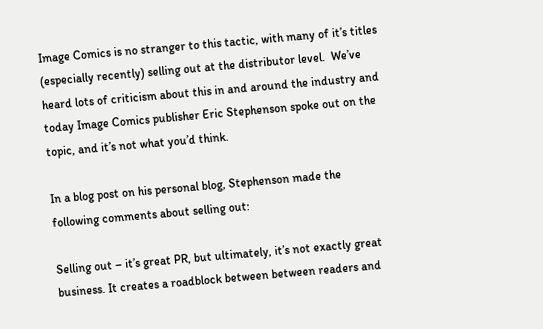Image Comics is no stranger to this tactic, with many of it’s titles (especially recently) selling out at the distributor level.  We’ve heard lots of criticism about this in and around the industry and today Image Comics publisher Eric Stephenson spoke out on the topic, and it’s not what you’d think.

In a blog post on his personal blog, Stephenson made the following comments about selling out:

Selling out – it’s great PR, but ultimately, it’s not exactly great business. It creates a roadblock between between readers and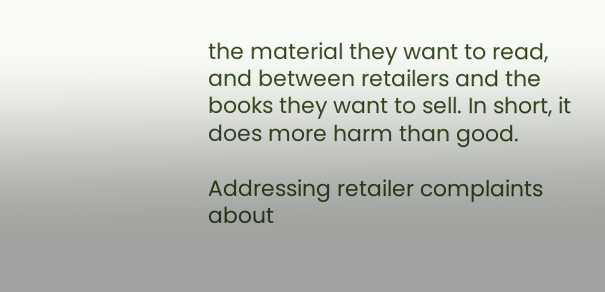the material they want to read, and between retailers and the books they want to sell. In short, it does more harm than good.

Addressing retailer complaints about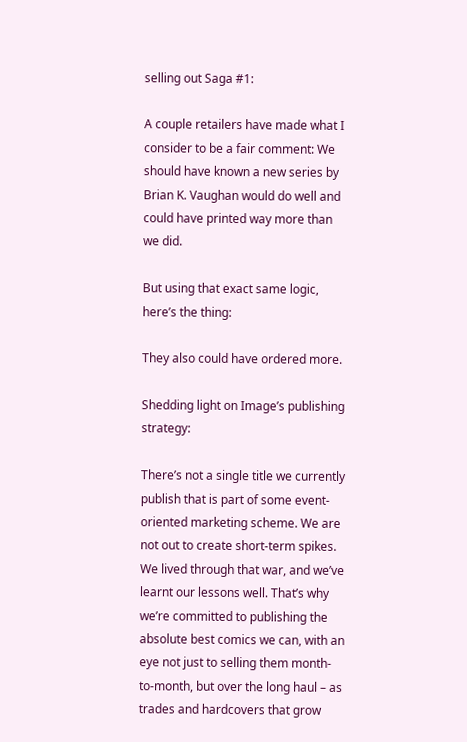selling out Saga #1:

A couple retailers have made what I consider to be a fair comment: We should have known a new series by Brian K. Vaughan would do well and could have printed way more than we did.

But using that exact same logic, here’s the thing:

They also could have ordered more.

Shedding light on Image’s publishing strategy:

There’s not a single title we currently publish that is part of some event-oriented marketing scheme. We are not out to create short-term spikes. We lived through that war, and we’ve learnt our lessons well. That’s why we’re committed to publishing the absolute best comics we can, with an eye not just to selling them month-to-month, but over the long haul – as trades and hardcovers that grow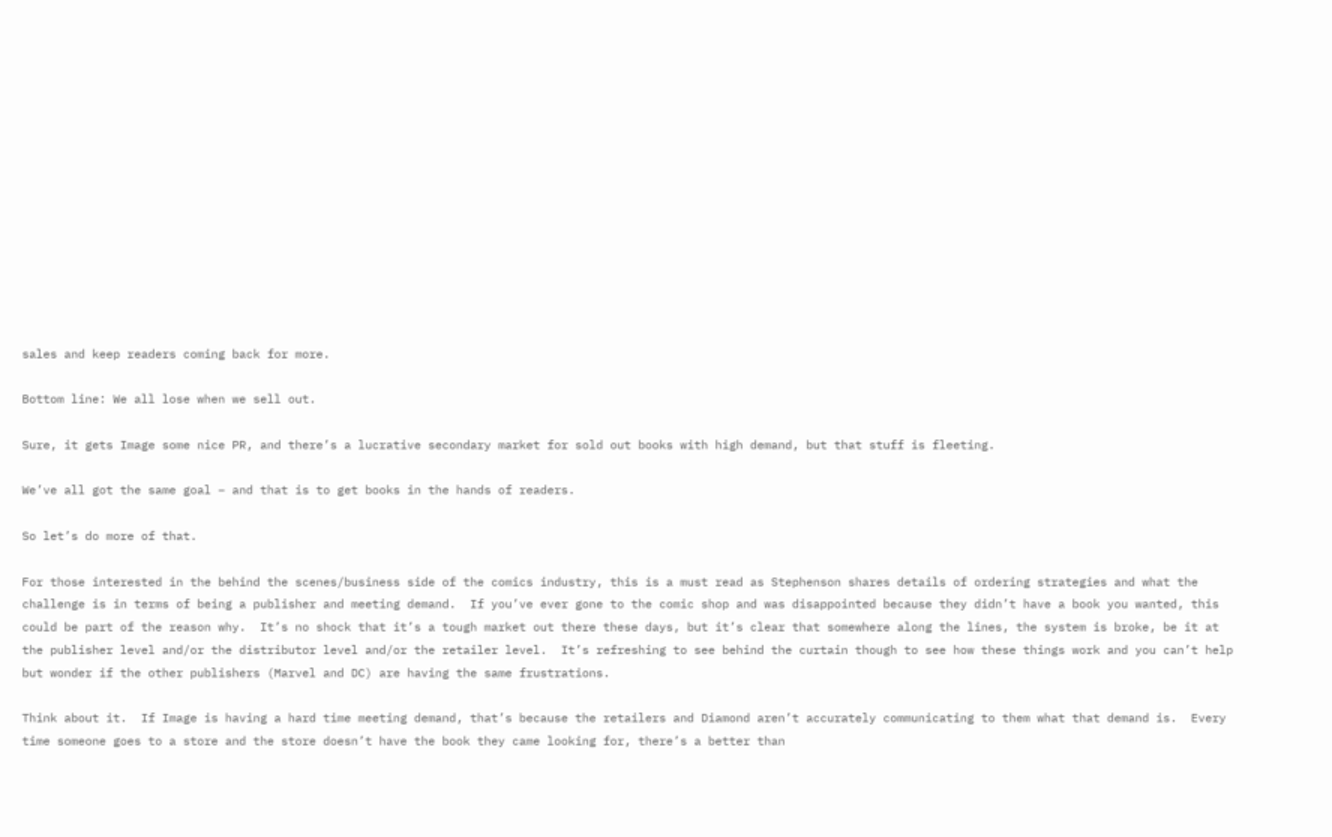sales and keep readers coming back for more.

Bottom line: We all lose when we sell out.

Sure, it gets Image some nice PR, and there’s a lucrative secondary market for sold out books with high demand, but that stuff is fleeting.

We’ve all got the same goal – and that is to get books in the hands of readers.

So let’s do more of that.

For those interested in the behind the scenes/business side of the comics industry, this is a must read as Stephenson shares details of ordering strategies and what the challenge is in terms of being a publisher and meeting demand.  If you’ve ever gone to the comic shop and was disappointed because they didn’t have a book you wanted, this could be part of the reason why.  It’s no shock that it’s a tough market out there these days, but it’s clear that somewhere along the lines, the system is broke, be it at the publisher level and/or the distributor level and/or the retailer level.  It’s refreshing to see behind the curtain though to see how these things work and you can’t help but wonder if the other publishers (Marvel and DC) are having the same frustrations.

Think about it.  If Image is having a hard time meeting demand, that’s because the retailers and Diamond aren’t accurately communicating to them what that demand is.  Every time someone goes to a store and the store doesn’t have the book they came looking for, there’s a better than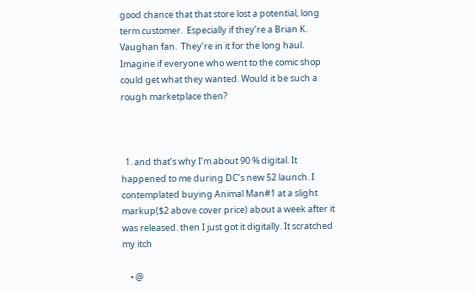good chance that that store lost a potential, long term customer.  Especially if they’re a Brian K. Vaughan fan.  They’re in it for the long haul.  Imagine if everyone who went to the comic shop could get what they wanted. Would it be such a rough marketplace then?



  1. and that’s why I’m about 90 % digital. It happened to me during DC’s new 52 launch. I contemplated buying Animal Man#1 at a slight markup($2 above cover price) about a week after it was released. then I just got it digitally. It scratched my itch

    • @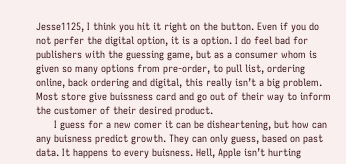Jesse1125, I think you hit it right on the button. Even if you do not perfer the digital option, it is a option. I do feel bad for publishers with the guessing game, but as a consumer whom is given so many options from pre-order, to pull list, ordering online, back ordering and digital, this really isn’t a big problem. Most store give buissness card and go out of their way to inform the customer of their desired product.
      I guess for a new comer it can be disheartening, but how can any buisness predict growth. They can only guess, based on past data. It happens to every buisness. Hell, Apple isn’t hurting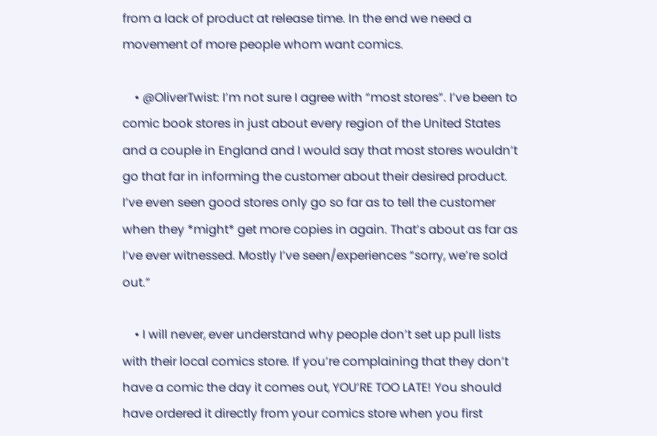from a lack of product at release time. In the end we need a movement of more people whom want comics.

    • @OliverTwist: I’m not sure I agree with “most stores”. I’ve been to comic book stores in just about every region of the United States and a couple in England and I would say that most stores wouldn’t go that far in informing the customer about their desired product. I’ve even seen good stores only go so far as to tell the customer when they *might* get more copies in again. That’s about as far as I’ve ever witnessed. Mostly I’ve seen/experiences “sorry, we’re sold out.”

    • I will never, ever understand why people don’t set up pull lists with their local comics store. If you’re complaining that they don’t have a comic the day it comes out, YOU’RE TOO LATE! You should have ordered it directly from your comics store when you first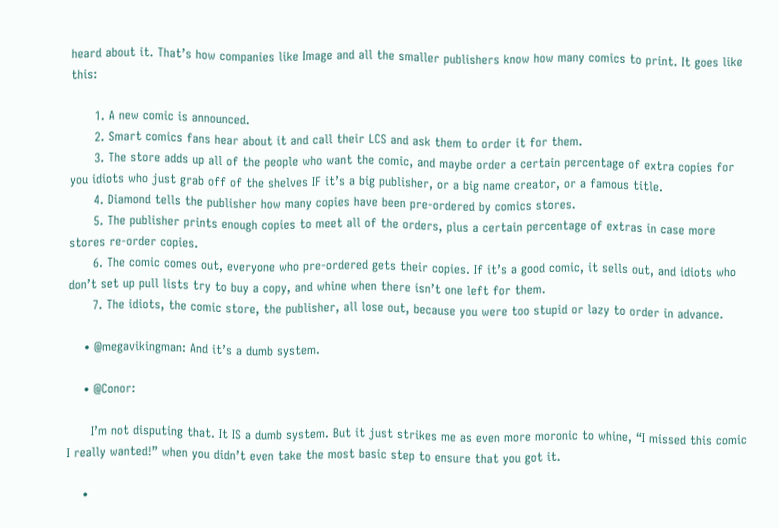heard about it. That’s how companies like Image and all the smaller publishers know how many comics to print. It goes like this:

      1. A new comic is announced.
      2. Smart comics fans hear about it and call their LCS and ask them to order it for them.
      3. The store adds up all of the people who want the comic, and maybe order a certain percentage of extra copies for you idiots who just grab off of the shelves IF it’s a big publisher, or a big name creator, or a famous title.
      4. Diamond tells the publisher how many copies have been pre-ordered by comics stores.
      5. The publisher prints enough copies to meet all of the orders, plus a certain percentage of extras in case more stores re-order copies.
      6. The comic comes out, everyone who pre-ordered gets their copies. If it’s a good comic, it sells out, and idiots who don’t set up pull lists try to buy a copy, and whine when there isn’t one left for them.
      7. The idiots, the comic store, the publisher, all lose out, because you were too stupid or lazy to order in advance.

    • @megavikingman: And it’s a dumb system.

    • @Conor:

      I’m not disputing that. It IS a dumb system. But it just strikes me as even more moronic to whine, “I missed this comic I really wanted!” when you didn’t even take the most basic step to ensure that you got it.

    •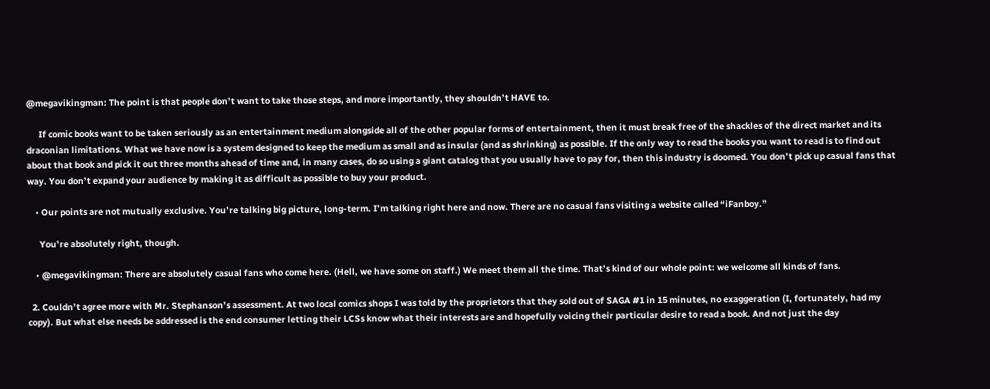@megavikingman: The point is that people don’t want to take those steps, and more importantly, they shouldn’t HAVE to.

      If comic books want to be taken seriously as an entertainment medium alongside all of the other popular forms of entertainment, then it must break free of the shackles of the direct market and its draconian limitations. What we have now is a system designed to keep the medium as small and as insular (and as shrinking) as possible. If the only way to read the books you want to read is to find out about that book and pick it out three months ahead of time and, in many cases, do so using a giant catalog that you usually have to pay for, then this industry is doomed. You don’t pick up casual fans that way. You don’t expand your audience by making it as difficult as possible to buy your product.

    • Our points are not mutually exclusive. You’re talking big picture, long-term. I’m talking right here and now. There are no casual fans visiting a website called “iFanboy.”

      You’re absolutely right, though.

    • @megavikingman: There are absolutely casual fans who come here. (Hell, we have some on staff.) We meet them all the time. That’s kind of our whole point: we welcome all kinds of fans.

  2. Couldn’t agree more with Mr. Stephanson’s assessment. At two local comics shops I was told by the proprietors that they sold out of SAGA #1 in 15 minutes, no exaggeration (I, fortunately, had my copy). But what else needs be addressed is the end consumer letting their LCSs know what their interests are and hopefully voicing their particular desire to read a book. And not just the day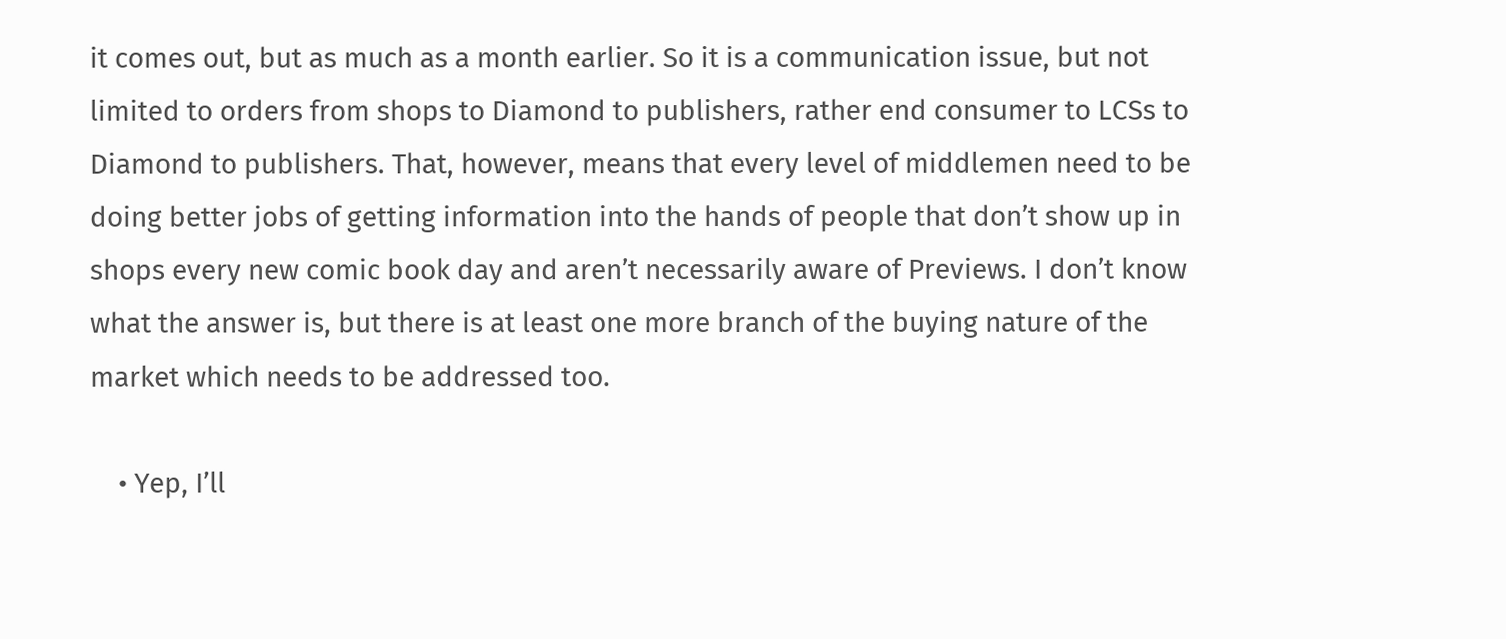it comes out, but as much as a month earlier. So it is a communication issue, but not limited to orders from shops to Diamond to publishers, rather end consumer to LCSs to Diamond to publishers. That, however, means that every level of middlemen need to be doing better jobs of getting information into the hands of people that don’t show up in shops every new comic book day and aren’t necessarily aware of Previews. I don’t know what the answer is, but there is at least one more branch of the buying nature of the market which needs to be addressed too.

    • Yep, I’ll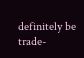definitely be trade-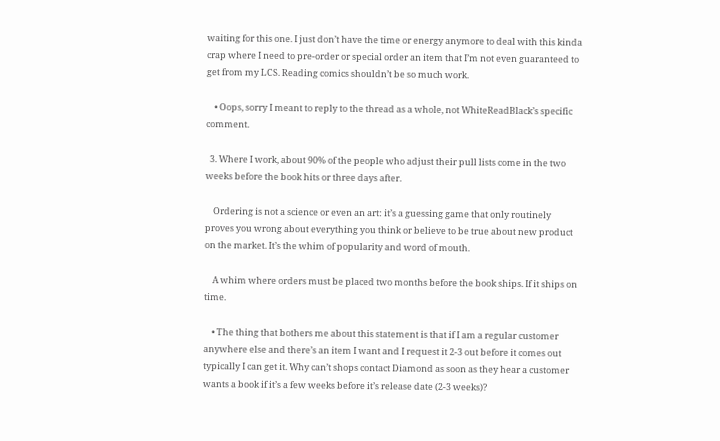waiting for this one. I just don’t have the time or energy anymore to deal with this kinda crap where I need to pre-order or special order an item that I’m not even guaranteed to get from my LCS. Reading comics shouldn’t be so much work.

    • Oops, sorry I meant to reply to the thread as a whole, not WhiteReadBlack’s specific comment.

  3. Where I work, about 90% of the people who adjust their pull lists come in the two weeks before the book hits or three days after.

    Ordering is not a science or even an art: it’s a guessing game that only routinely proves you wrong about everything you think or believe to be true about new product on the market. It’s the whim of popularity and word of mouth.

    A whim where orders must be placed two months before the book ships. If it ships on time.

    • The thing that bothers me about this statement is that if I am a regular customer anywhere else and there’s an item I want and I request it 2-3 out before it comes out typically I can get it. Why can’t shops contact Diamond as soon as they hear a customer wants a book if it’s a few weeks before it’s release date (2-3 weeks)?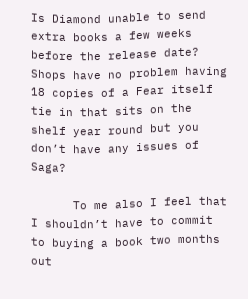Is Diamond unable to send extra books a few weeks before the release date? Shops have no problem having 18 copies of a Fear itself tie in that sits on the shelf year round but you don’t have any issues of Saga?

      To me also I feel that I shouldn’t have to commit to buying a book two months out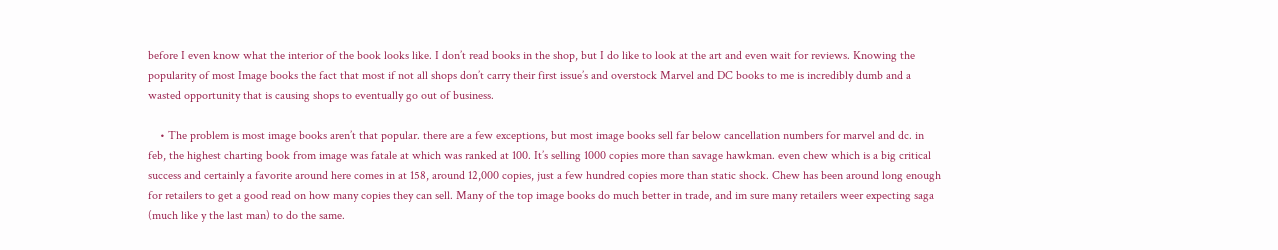before I even know what the interior of the book looks like. I don’t read books in the shop, but I do like to look at the art and even wait for reviews. Knowing the popularity of most Image books the fact that most if not all shops don’t carry their first issue’s and overstock Marvel and DC books to me is incredibly dumb and a wasted opportunity that is causing shops to eventually go out of business.

    • The problem is most image books aren’t that popular. there are a few exceptions, but most image books sell far below cancellation numbers for marvel and dc. in feb, the highest charting book from image was fatale at which was ranked at 100. It’s selling 1000 copies more than savage hawkman. even chew which is a big critical success and certainly a favorite around here comes in at 158, around 12,000 copies, just a few hundred copies more than static shock. Chew has been around long enough for retailers to get a good read on how many copies they can sell. Many of the top image books do much better in trade, and im sure many retailers weer expecting saga (much like y the last man) to do the same.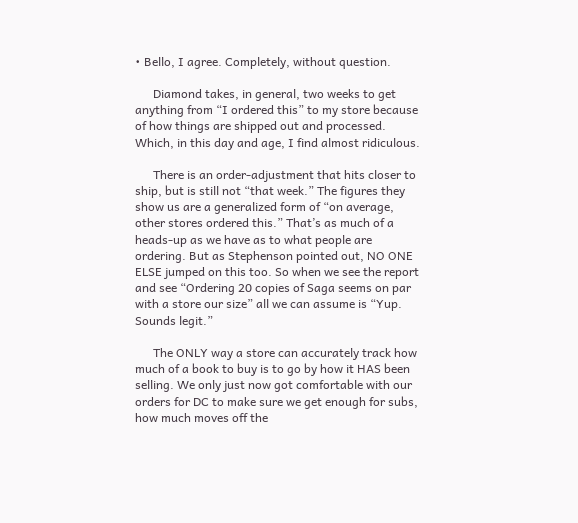• Bello, I agree. Completely, without question.

      Diamond takes, in general, two weeks to get anything from “I ordered this” to my store because of how things are shipped out and processed. Which, in this day and age, I find almost ridiculous.

      There is an order-adjustment that hits closer to ship, but is still not “that week.” The figures they show us are a generalized form of “on average, other stores ordered this.” That’s as much of a heads-up as we have as to what people are ordering. But as Stephenson pointed out, NO ONE ELSE jumped on this too. So when we see the report and see “Ordering 20 copies of Saga seems on par with a store our size” all we can assume is “Yup. Sounds legit.”

      The ONLY way a store can accurately track how much of a book to buy is to go by how it HAS been selling. We only just now got comfortable with our orders for DC to make sure we get enough for subs, how much moves off the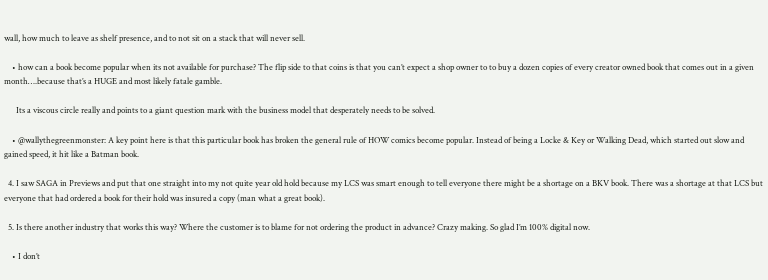wall, how much to leave as shelf presence, and to not sit on a stack that will never sell.

    • how can a book become popular when its not available for purchase? The flip side to that coins is that you can’t expect a shop owner to to buy a dozen copies of every creator owned book that comes out in a given month….because that’s a HUGE and most likely fatale gamble.

      Its a viscous circle really and points to a giant question mark with the business model that desperately needs to be solved.

    • @wallythegreenmonster: A key point here is that this particular book has broken the general rule of HOW comics become popular. Instead of being a Locke & Key or Walking Dead, which started out slow and gained speed, it hit like a Batman book.

  4. I saw SAGA in Previews and put that one straight into my not quite year old hold because my LCS was smart enough to tell everyone there might be a shortage on a BKV book. There was a shortage at that LCS but everyone that had ordered a book for their hold was insured a copy (man what a great book).

  5. Is there another industry that works this way? Where the customer is to blame for not ordering the product in advance? Crazy making. So glad I’m 100% digital now.

    • I don’t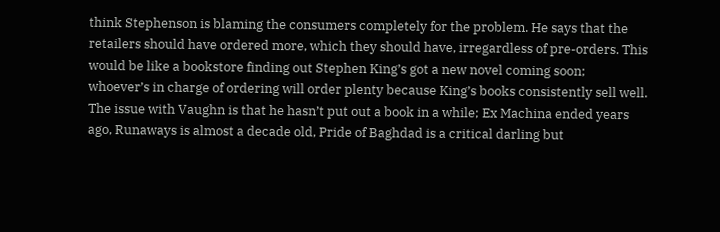think Stephenson is blaming the consumers completely for the problem. He says that the retailers should have ordered more, which they should have, irregardless of pre-orders. This would be like a bookstore finding out Stephen King’s got a new novel coming soon; whoever’s in charge of ordering will order plenty because King’s books consistently sell well. The issue with Vaughn is that he hasn’t put out a book in a while; Ex Machina ended years ago, Runaways is almost a decade old, Pride of Baghdad is a critical darling but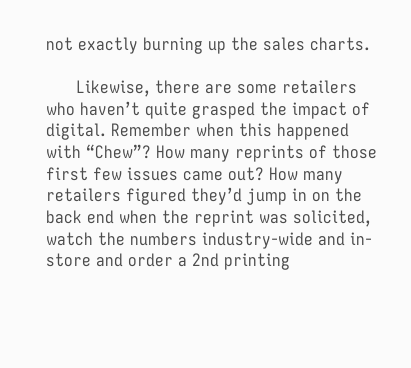not exactly burning up the sales charts.

      Likewise, there are some retailers who haven’t quite grasped the impact of digital. Remember when this happened with “Chew”? How many reprints of those first few issues came out? How many retailers figured they’d jump in on the back end when the reprint was solicited, watch the numbers industry-wide and in-store and order a 2nd printing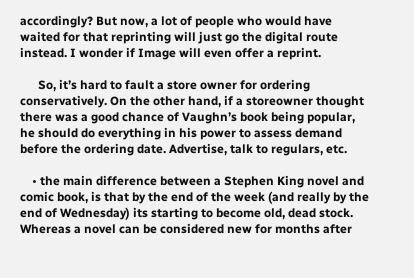accordingly? But now, a lot of people who would have waited for that reprinting will just go the digital route instead. I wonder if Image will even offer a reprint.

      So, it’s hard to fault a store owner for ordering conservatively. On the other hand, if a storeowner thought there was a good chance of Vaughn’s book being popular, he should do everything in his power to assess demand before the ordering date. Advertise, talk to regulars, etc.

    • the main difference between a Stephen King novel and comic book, is that by the end of the week (and really by the end of Wednesday) its starting to become old, dead stock. Whereas a novel can be considered new for months after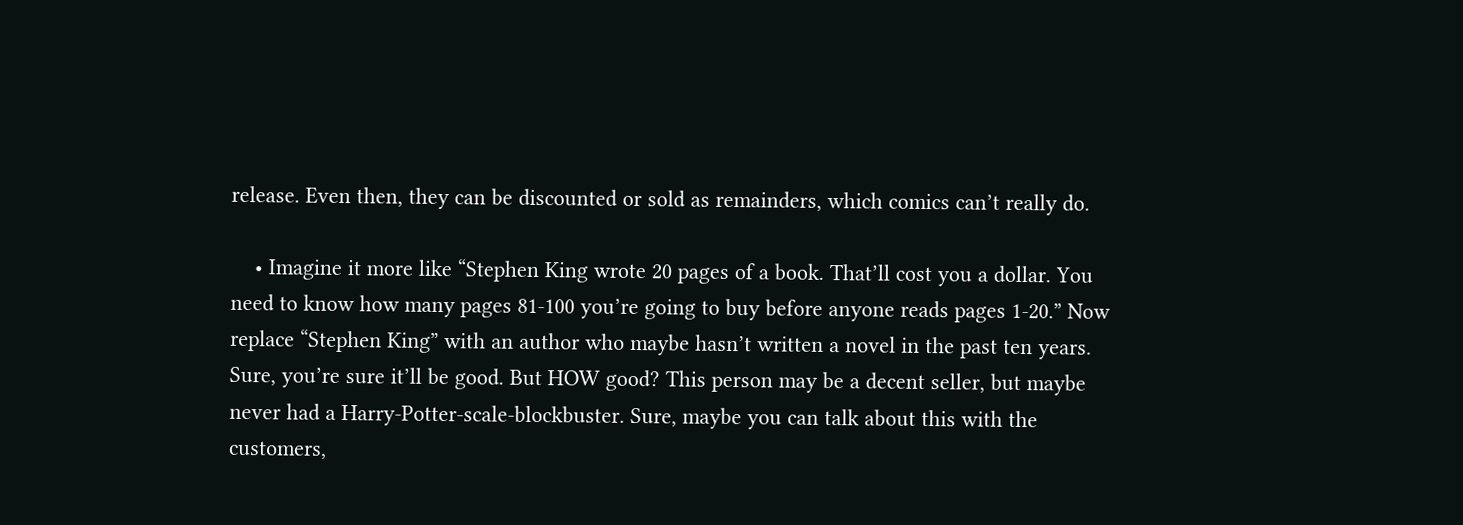release. Even then, they can be discounted or sold as remainders, which comics can’t really do.

    • Imagine it more like “Stephen King wrote 20 pages of a book. That’ll cost you a dollar. You need to know how many pages 81-100 you’re going to buy before anyone reads pages 1-20.” Now replace “Stephen King” with an author who maybe hasn’t written a novel in the past ten years. Sure, you’re sure it’ll be good. But HOW good? This person may be a decent seller, but maybe never had a Harry-Potter-scale-blockbuster. Sure, maybe you can talk about this with the customers,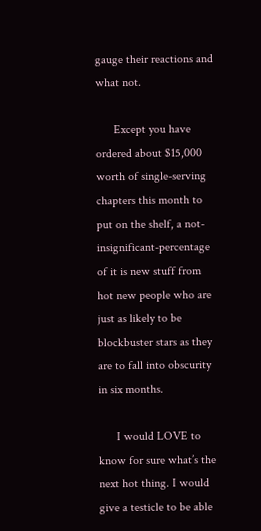gauge their reactions and what not.

      Except you have ordered about $15,000 worth of single-serving chapters this month to put on the shelf, a not-insignificant-percentage of it is new stuff from hot new people who are just as likely to be blockbuster stars as they are to fall into obscurity in six months.

      I would LOVE to know for sure what’s the next hot thing. I would give a testicle to be able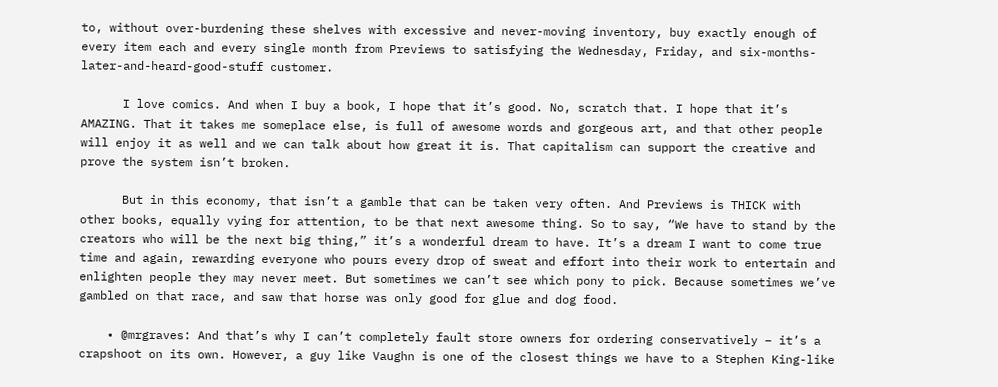to, without over-burdening these shelves with excessive and never-moving inventory, buy exactly enough of every item each and every single month from Previews to satisfying the Wednesday, Friday, and six-months-later-and-heard-good-stuff customer.

      I love comics. And when I buy a book, I hope that it’s good. No, scratch that. I hope that it’s AMAZING. That it takes me someplace else, is full of awesome words and gorgeous art, and that other people will enjoy it as well and we can talk about how great it is. That capitalism can support the creative and prove the system isn’t broken.

      But in this economy, that isn’t a gamble that can be taken very often. And Previews is THICK with other books, equally vying for attention, to be that next awesome thing. So to say, “We have to stand by the creators who will be the next big thing,” it’s a wonderful dream to have. It’s a dream I want to come true time and again, rewarding everyone who pours every drop of sweat and effort into their work to entertain and enlighten people they may never meet. But sometimes we can’t see which pony to pick. Because sometimes we’ve gambled on that race, and saw that horse was only good for glue and dog food.

    • @mrgraves: And that’s why I can’t completely fault store owners for ordering conservatively – it’s a crapshoot on its own. However, a guy like Vaughn is one of the closest things we have to a Stephen King-like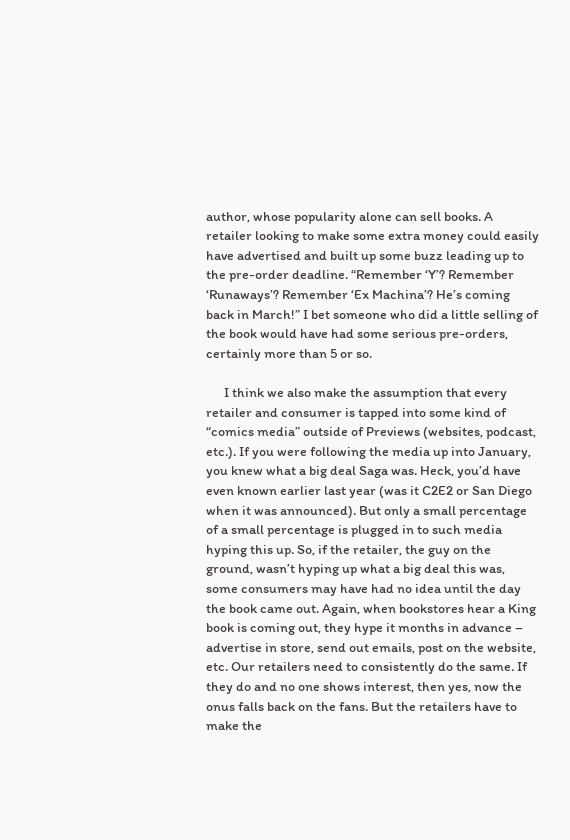author, whose popularity alone can sell books. A retailer looking to make some extra money could easily have advertised and built up some buzz leading up to the pre-order deadline. “Remember ‘Y’? Remember ‘Runaways’? Remember ‘Ex Machina’? He’s coming back in March!” I bet someone who did a little selling of the book would have had some serious pre-orders, certainly more than 5 or so.

      I think we also make the assumption that every retailer and consumer is tapped into some kind of “comics media” outside of Previews (websites, podcast, etc.). If you were following the media up into January, you knew what a big deal Saga was. Heck, you’d have even known earlier last year (was it C2E2 or San Diego when it was announced). But only a small percentage of a small percentage is plugged in to such media hyping this up. So, if the retailer, the guy on the ground, wasn’t hyping up what a big deal this was, some consumers may have had no idea until the day the book came out. Again, when bookstores hear a King book is coming out, they hype it months in advance – advertise in store, send out emails, post on the website, etc. Our retailers need to consistently do the same. If they do and no one shows interest, then yes, now the onus falls back on the fans. But the retailers have to make the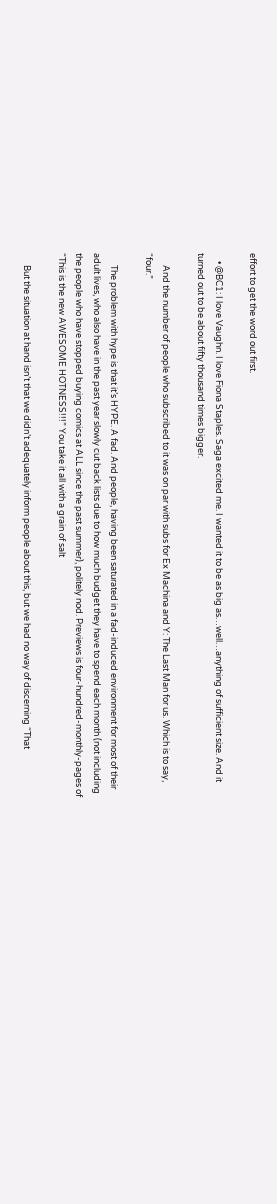effort to get the word out first.

    • @BC1: I love Vaughn. I love Fiona Staples. Saga excited me. I wanted it to be as big as…well…anything of sufficient size. And it turned out to be about fifty thousand times bigger.

      And the number of people who subscribed to it was on par with subs for Ex Machina and Y: The Last Man for us. Which is to say, “four.”

      The problem with hype is that it’s HYPE. A fad. And people, having been saturated in a fad-induced environment for most of their adult lives, who also have in the past year slowly cut back lists due to how much budget they have to spend each month (not including the people who have stopped buying comics at ALL since the past summer), politely nod. Previews is four-hundred-monthly-pages of “This is the new AWESOME HOTNESS!!!” You take it all with a grain of salt

      But the situation at hand isn’t that we didn’t adequately inform people about this, but we had no way of discerning “That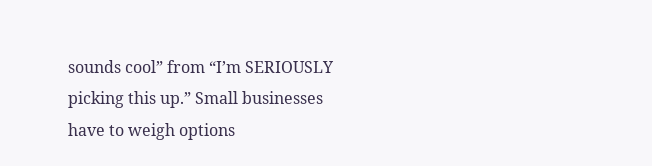sounds cool” from “I’m SERIOUSLY picking this up.” Small businesses have to weigh options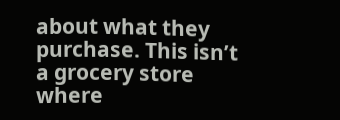about what they purchase. This isn’t a grocery store where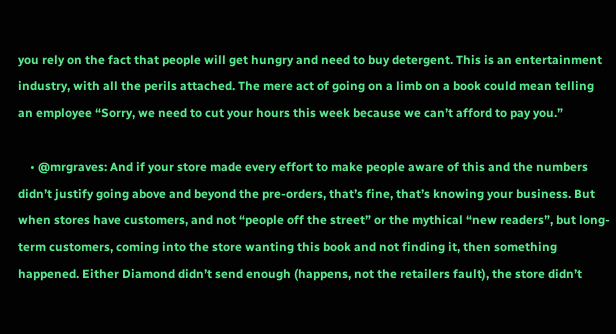you rely on the fact that people will get hungry and need to buy detergent. This is an entertainment industry, with all the perils attached. The mere act of going on a limb on a book could mean telling an employee “Sorry, we need to cut your hours this week because we can’t afford to pay you.”

    • @mrgraves: And if your store made every effort to make people aware of this and the numbers didn’t justify going above and beyond the pre-orders, that’s fine, that’s knowing your business. But when stores have customers, and not “people off the street” or the mythical “new readers”, but long-term customers, coming into the store wanting this book and not finding it, then something happened. Either Diamond didn’t send enough (happens, not the retailers fault), the store didn’t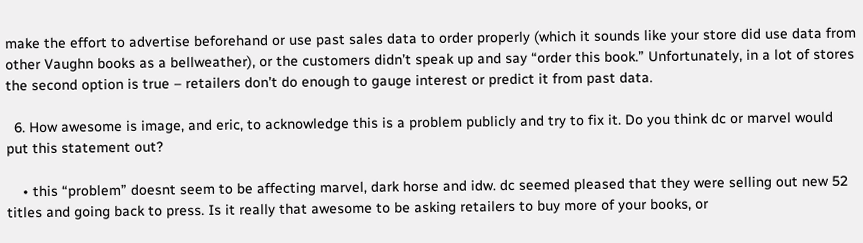make the effort to advertise beforehand or use past sales data to order properly (which it sounds like your store did use data from other Vaughn books as a bellweather), or the customers didn’t speak up and say “order this book.” Unfortunately, in a lot of stores the second option is true – retailers don’t do enough to gauge interest or predict it from past data.

  6. How awesome is image, and eric, to acknowledge this is a problem publicly and try to fix it. Do you think dc or marvel would put this statement out?

    • this “problem” doesnt seem to be affecting marvel, dark horse and idw. dc seemed pleased that they were selling out new 52 titles and going back to press. Is it really that awesome to be asking retailers to buy more of your books, or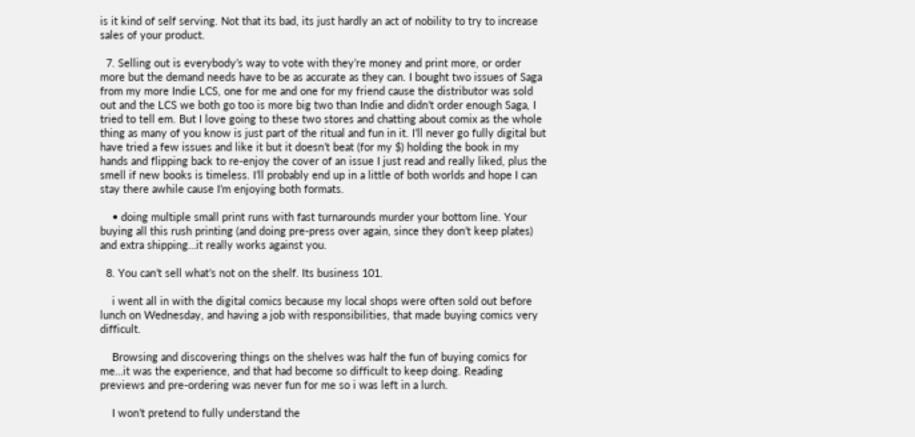is it kind of self serving. Not that its bad, its just hardly an act of nobility to try to increase sales of your product.

  7. Selling out is everybody’s way to vote with they’re money and print more, or order more but the demand needs have to be as accurate as they can. I bought two issues of Saga from my more Indie LCS, one for me and one for my friend cause the distributor was sold out and the LCS we both go too is more big two than Indie and didn’t order enough Saga, I tried to tell em. But I love going to these two stores and chatting about comix as the whole thing as many of you know is just part of the ritual and fun in it. I’ll never go fully digital but have tried a few issues and like it but it doesn’t beat (for my $) holding the book in my hands and flipping back to re-enjoy the cover of an issue I just read and really liked, plus the smell if new books is timeless. I’ll probably end up in a little of both worlds and hope I can stay there awhile cause I’m enjoying both formats.

    • doing multiple small print runs with fast turnarounds murder your bottom line. Your buying all this rush printing (and doing pre-press over again, since they don’t keep plates) and extra shipping…it really works against you.

  8. You can’t sell what’s not on the shelf. Its business 101.

    i went all in with the digital comics because my local shops were often sold out before lunch on Wednesday, and having a job with responsibilities, that made buying comics very difficult.

    Browsing and discovering things on the shelves was half the fun of buying comics for me…it was the experience, and that had become so difficult to keep doing. Reading previews and pre-ordering was never fun for me so i was left in a lurch.

    I won’t pretend to fully understand the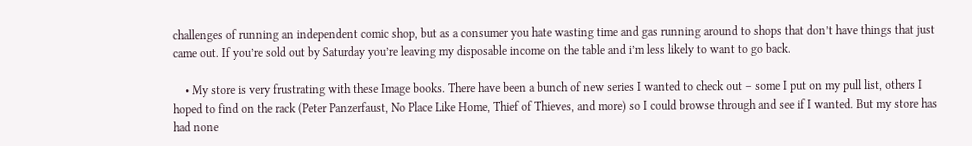challenges of running an independent comic shop, but as a consumer you hate wasting time and gas running around to shops that don’t have things that just came out. If you’re sold out by Saturday you’re leaving my disposable income on the table and i’m less likely to want to go back.

    • My store is very frustrating with these Image books. There have been a bunch of new series I wanted to check out – some I put on my pull list, others I hoped to find on the rack (Peter Panzerfaust, No Place Like Home, Thief of Thieves, and more) so I could browse through and see if I wanted. But my store has had none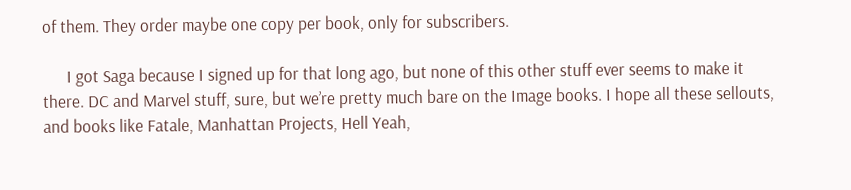of them. They order maybe one copy per book, only for subscribers.

      I got Saga because I signed up for that long ago, but none of this other stuff ever seems to make it there. DC and Marvel stuff, sure, but we’re pretty much bare on the Image books. I hope all these sellouts, and books like Fatale, Manhattan Projects, Hell Yeah,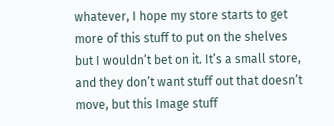whatever, I hope my store starts to get more of this stuff to put on the shelves but I wouldn’t bet on it. It’s a small store, and they don’t want stuff out that doesn’t move, but this Image stuff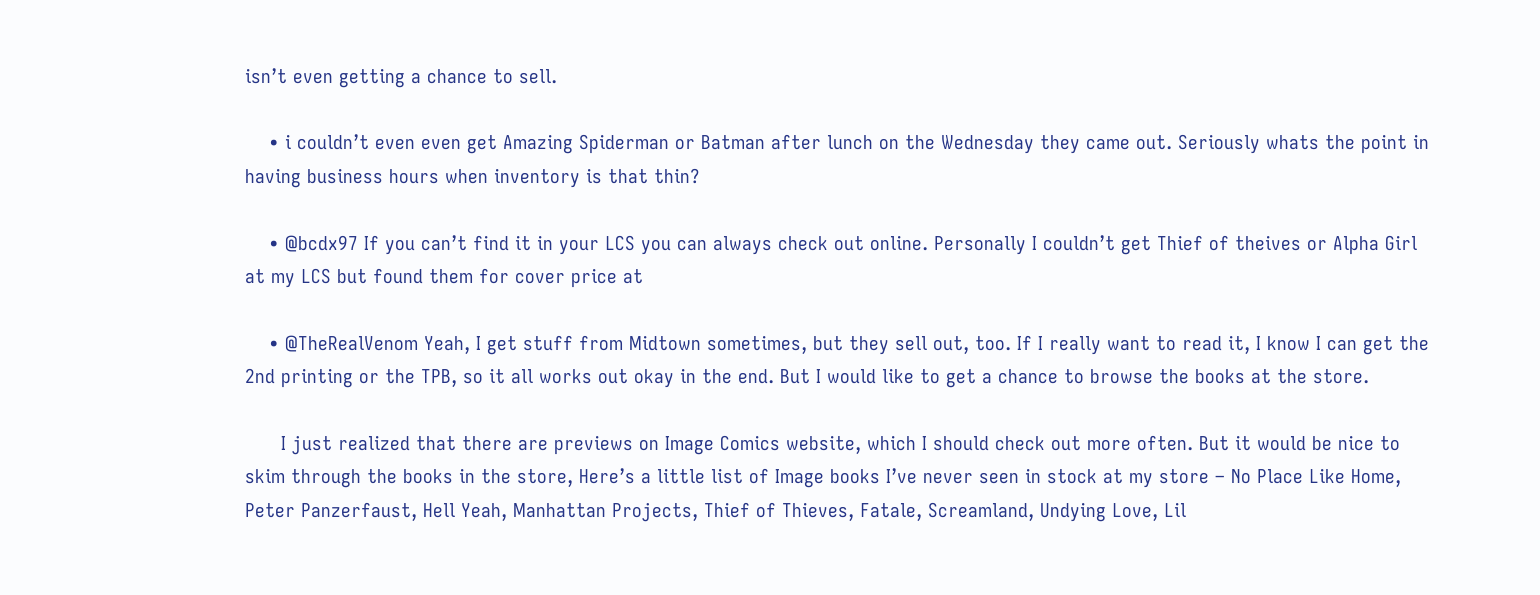isn’t even getting a chance to sell.

    • i couldn’t even even get Amazing Spiderman or Batman after lunch on the Wednesday they came out. Seriously whats the point in having business hours when inventory is that thin?

    • @bcdx97 If you can’t find it in your LCS you can always check out online. Personally I couldn’t get Thief of theives or Alpha Girl at my LCS but found them for cover price at

    • @TheRealVenom Yeah, I get stuff from Midtown sometimes, but they sell out, too. If I really want to read it, I know I can get the 2nd printing or the TPB, so it all works out okay in the end. But I would like to get a chance to browse the books at the store.

      I just realized that there are previews on Image Comics website, which I should check out more often. But it would be nice to skim through the books in the store, Here’s a little list of Image books I’ve never seen in stock at my store – No Place Like Home, Peter Panzerfaust, Hell Yeah, Manhattan Projects, Thief of Thieves, Fatale, Screamland, Undying Love, Lil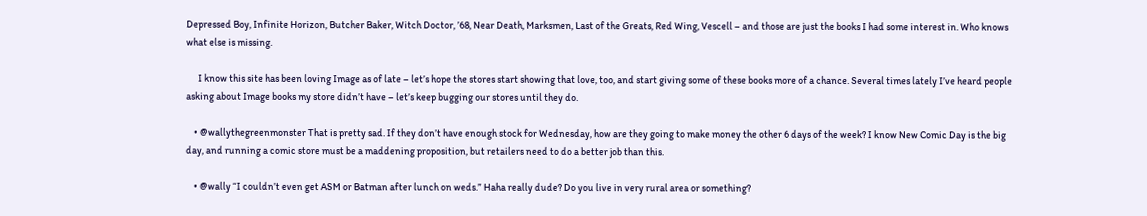Depressed Boy, Infinite Horizon, Butcher Baker, Witch Doctor, ’68, Near Death, Marksmen, Last of the Greats, Red Wing, Vescell – and those are just the books I had some interest in. Who knows what else is missing.

      I know this site has been loving Image as of late – let’s hope the stores start showing that love, too, and start giving some of these books more of a chance. Several times lately I’ve heard people asking about Image books my store didn’t have – let’s keep bugging our stores until they do.

    • @wallythegreenmonster That is pretty sad. If they don’t have enough stock for Wednesday, how are they going to make money the other 6 days of the week? I know New Comic Day is the big day, and running a comic store must be a maddening proposition, but retailers need to do a better job than this.

    • @wally “I couldn’t even get ASM or Batman after lunch on weds.” Haha really dude? Do you live in very rural area or something?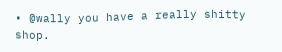• @wally you have a really shitty shop.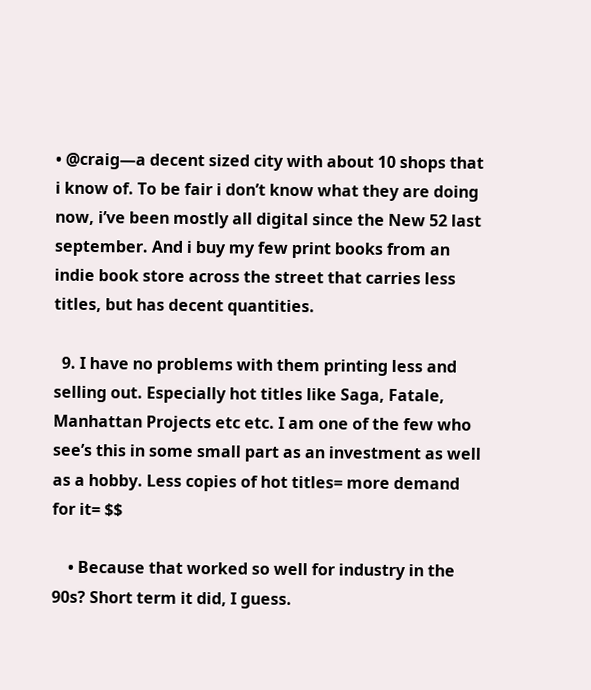• @craig—a decent sized city with about 10 shops that i know of. To be fair i don’t know what they are doing now, i’ve been mostly all digital since the New 52 last september. And i buy my few print books from an indie book store across the street that carries less titles, but has decent quantities.

  9. I have no problems with them printing less and selling out. Especially hot titles like Saga, Fatale, Manhattan Projects etc etc. I am one of the few who see’s this in some small part as an investment as well as a hobby. Less copies of hot titles= more demand for it= $$

    • Because that worked so well for industry in the 90s? Short term it did, I guess.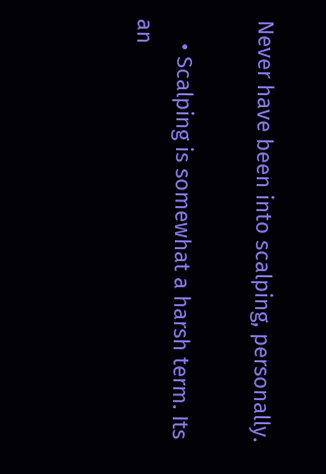Never have been into scalping, personally.

    • Scalping is somewhat a harsh term. Its an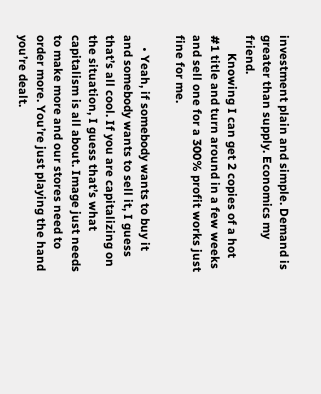investment plain and simple. Demand is greater than supply. Economics my friend.
      Knowing I can get 2 copies of a hot #1 title and turn around in a few weeks and sell one for a 300% profit works just fine for me.

    • Yeah, if somebody wants to buy it and somebody wants to sell it, I guess that’s all cool. If you are capitalizing on the situation, I guess that’s what capitalism is all about. Image just needs to make more and our stores need to order more. You’re just playing the hand you’re dealt.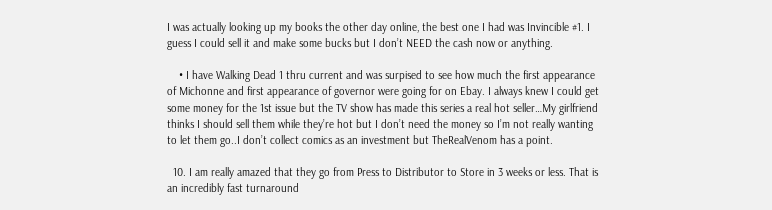I was actually looking up my books the other day online, the best one I had was Invincible #1. I guess I could sell it and make some bucks but I don’t NEED the cash now or anything.

    • I have Walking Dead 1 thru current and was surpised to see how much the first appearance of Michonne and first appearance of governor were going for on Ebay. I always knew I could get some money for the 1st issue but the TV show has made this series a real hot seller…My girlfriend thinks I should sell them while they’re hot but I don’t need the money so I’m not really wanting to let them go..I don’t collect comics as an investment but TheRealVenom has a point.

  10. I am really amazed that they go from Press to Distributor to Store in 3 weeks or less. That is an incredibly fast turnaround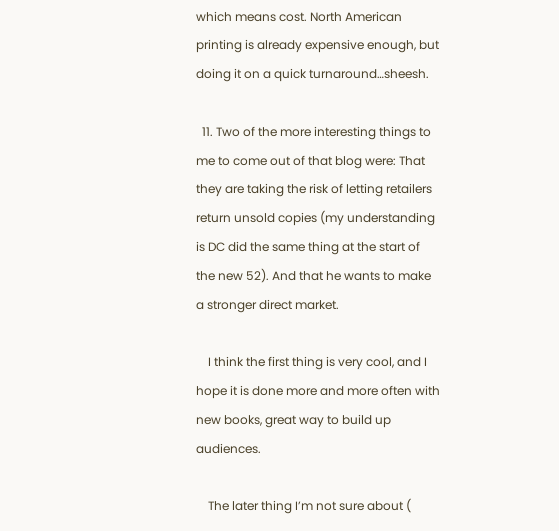which means cost. North American printing is already expensive enough, but doing it on a quick turnaround…sheesh.

  11. Two of the more interesting things to me to come out of that blog were: That they are taking the risk of letting retailers return unsold copies (my understanding is DC did the same thing at the start of the new 52). And that he wants to make a stronger direct market.

    I think the first thing is very cool, and I hope it is done more and more often with new books, great way to build up audiences.

    The later thing I’m not sure about (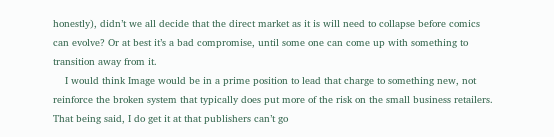honestly), didn’t we all decide that the direct market as it is will need to collapse before comics can evolve? Or at best it’s a bad compromise, until some one can come up with something to transition away from it.
    I would think Image would be in a prime position to lead that charge to something new, not reinforce the broken system that typically does put more of the risk on the small business retailers. That being said, I do get it at that publishers can’t go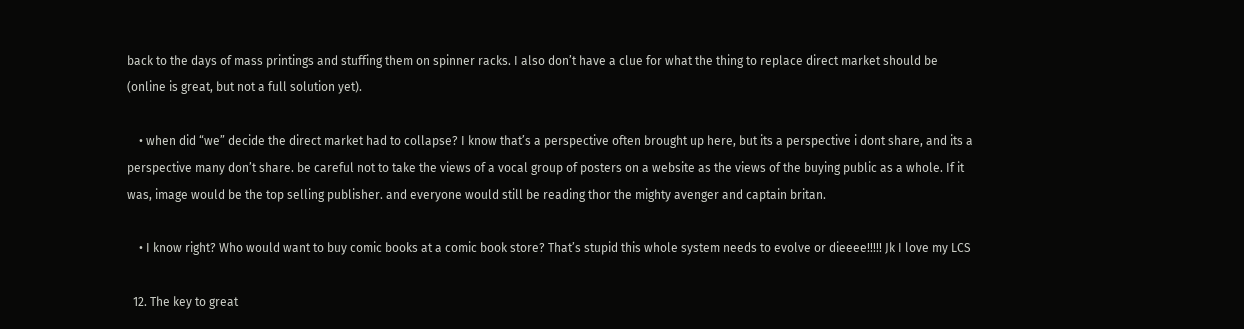back to the days of mass printings and stuffing them on spinner racks. I also don’t have a clue for what the thing to replace direct market should be (online is great, but not a full solution yet).

    • when did “we” decide the direct market had to collapse? I know that’s a perspective often brought up here, but its a perspective i dont share, and its a perspective many don’t share. be careful not to take the views of a vocal group of posters on a website as the views of the buying public as a whole. If it was, image would be the top selling publisher. and everyone would still be reading thor the mighty avenger and captain britan.

    • I know right? Who would want to buy comic books at a comic book store? That’s stupid this whole system needs to evolve or dieeee!!!!! Jk I love my LCS

  12. The key to great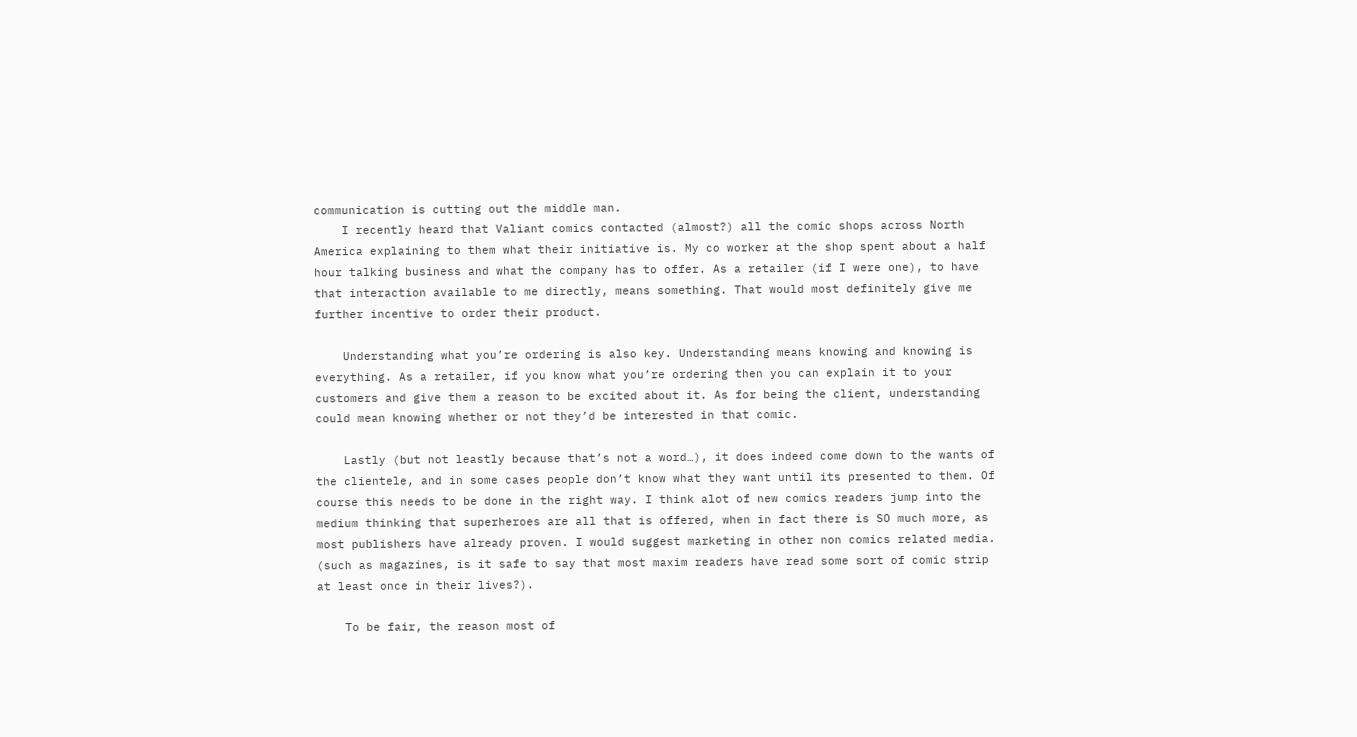communication is cutting out the middle man.
    I recently heard that Valiant comics contacted (almost?) all the comic shops across North America explaining to them what their initiative is. My co worker at the shop spent about a half hour talking business and what the company has to offer. As a retailer (if I were one), to have that interaction available to me directly, means something. That would most definitely give me further incentive to order their product.

    Understanding what you’re ordering is also key. Understanding means knowing and knowing is everything. As a retailer, if you know what you’re ordering then you can explain it to your customers and give them a reason to be excited about it. As for being the client, understanding could mean knowing whether or not they’d be interested in that comic.

    Lastly (but not leastly because that’s not a word…), it does indeed come down to the wants of the clientele, and in some cases people don’t know what they want until its presented to them. Of course this needs to be done in the right way. I think alot of new comics readers jump into the medium thinking that superheroes are all that is offered, when in fact there is SO much more, as most publishers have already proven. I would suggest marketing in other non comics related media. (such as magazines, is it safe to say that most maxim readers have read some sort of comic strip at least once in their lives?).

    To be fair, the reason most of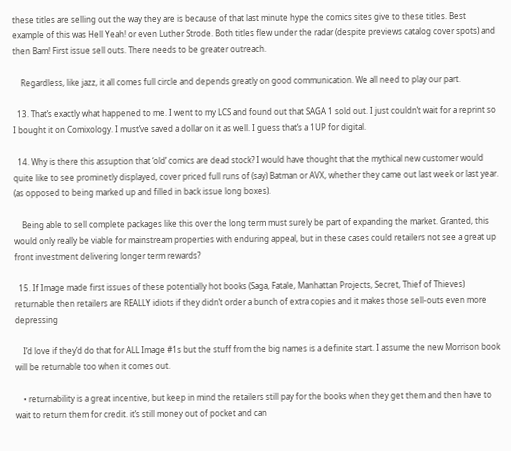these titles are selling out the way they are is because of that last minute hype the comics sites give to these titles. Best example of this was Hell Yeah! or even Luther Strode. Both titles flew under the radar (despite previews catalog cover spots) and then Bam! First issue sell outs. There needs to be greater outreach.

    Regardless, like jazz, it all comes full circle and depends greatly on good communication. We all need to play our part.

  13. That’s exactly what happened to me. I went to my LCS and found out that SAGA 1 sold out. I just couldn’t wait for a reprint so I bought it on Comixology. I must’ve saved a dollar on it as well. I guess that’s a 1UP for digital.

  14. Why is there this assuption that ‘old’ comics are dead stock? I would have thought that the mythical new customer would quite like to see prominetly displayed, cover priced full runs of (say) Batman or AVX, whether they came out last week or last year. (as opposed to being marked up and filled in back issue long boxes).

    Being able to sell complete packages like this over the long term must surely be part of expanding the market. Granted, this would only really be viable for mainstream properties with enduring appeal, but in these cases could retailers not see a great up front investment delivering longer term rewards?

  15. If Image made first issues of these potentially hot books (Saga, Fatale, Manhattan Projects, Secret, Thief of Thieves) returnable then retailers are REALLY idiots if they didn’t order a bunch of extra copies and it makes those sell-outs even more depressing

    I’d love if they’d do that for ALL Image #1s but the stuff from the big names is a definite start. I assume the new Morrison book will be returnable too when it comes out.

    • returnability is a great incentive, but keep in mind the retailers still pay for the books when they get them and then have to wait to return them for credit. it’s still money out of pocket and can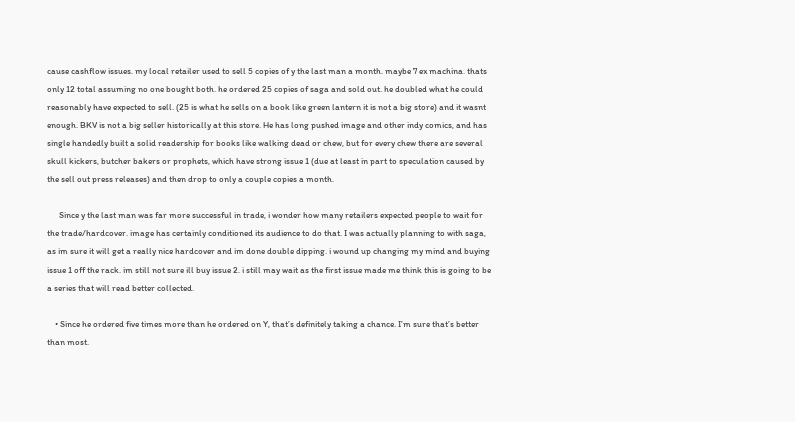cause cashflow issues. my local retailer used to sell 5 copies of y the last man a month. maybe 7 ex machina. thats only 12 total assuming no one bought both. he ordered 25 copies of saga and sold out. he doubled what he could reasonably have expected to sell. (25 is what he sells on a book like green lantern it is not a big store) and it wasnt enough. BKV is not a big seller historically at this store. He has long pushed image and other indy comics, and has single handedly built a solid readership for books like walking dead or chew, but for every chew there are several skull kickers, butcher bakers or prophets, which have strong issue 1 (due at least in part to speculation caused by the sell out press releases) and then drop to only a couple copies a month.

      Since y the last man was far more successful in trade, i wonder how many retailers expected people to wait for the trade/hardcover. image has certainly conditioned its audience to do that. I was actually planning to with saga, as im sure it will get a really nice hardcover and im done double dipping. i wound up changing my mind and buying issue 1 off the rack. im still not sure ill buy issue 2. i still may wait as the first issue made me think this is going to be a series that will read better collected.

    • Since he ordered five times more than he ordered on Y, that’s definitely taking a chance. I’m sure that’s better than most.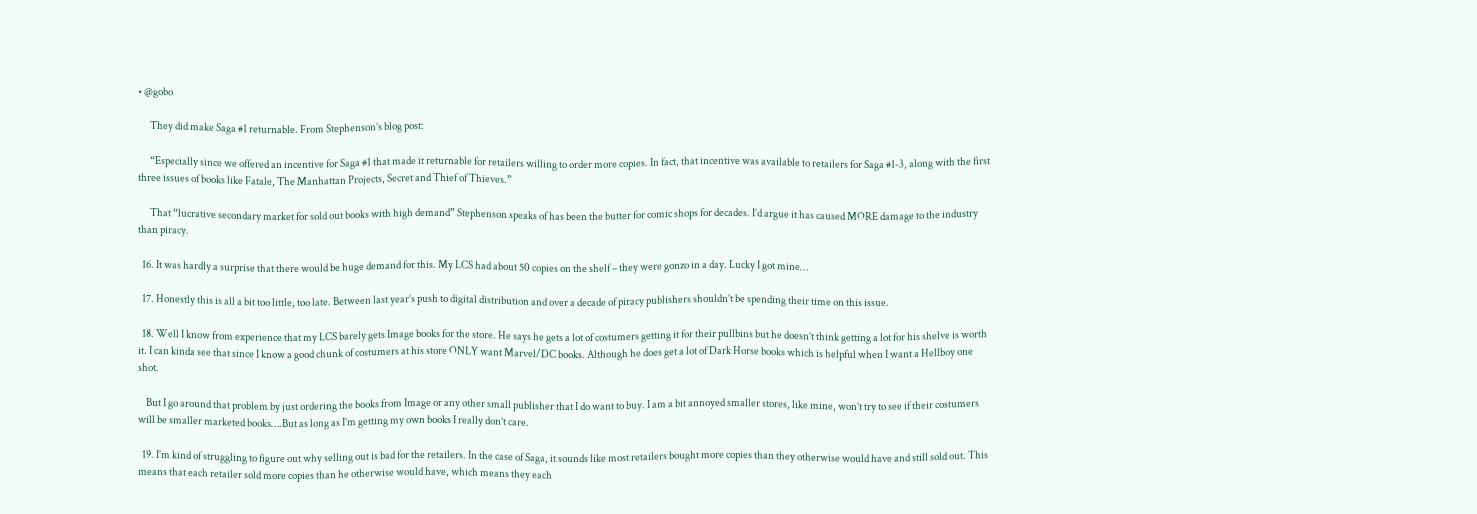• @gobo

      They did make Saga #1 returnable. From Stephenson’s blog post:

      “Especially since we offered an incentive for Saga #1 that made it returnable for retailers willing to order more copies. In fact, that incentive was available to retailers for Saga #1-3, along with the first three issues of books like Fatale, The Manhattan Projects, Secret and Thief of Thieves.”

      That “lucrative secondary market for sold out books with high demand” Stephenson speaks of has been the butter for comic shops for decades. I’d argue it has caused MORE damage to the industry than piracy.

  16. It was hardly a surprise that there would be huge demand for this. My LCS had about 50 copies on the shelf – they were gonzo in a day. Lucky I got mine…

  17. Honestly this is all a bit too little, too late. Between last year’s push to digital distribution and over a decade of piracy publishers shouldn’t be spending their time on this issue.

  18. Well I know from experience that my LCS barely gets Image books for the store. He says he gets a lot of costumers getting it for their pullbins but he doesn’t think getting a lot for his shelve is worth it. I can kinda see that since I know a good chunk of costumers at his store ONLY want Marvel/DC books. Although he does get a lot of Dark Horse books which is helpful when I want a Hellboy one shot.

    But I go around that problem by just ordering the books from Image or any other small publisher that I do want to buy. I am a bit annoyed smaller stores, like mine, won’t try to see if their costumers will be smaller marketed books….But as long as I’m getting my own books I really don’t care.

  19. I’m kind of struggling to figure out why selling out is bad for the retailers. In the case of Saga, it sounds like most retailers bought more copies than they otherwise would have and still sold out. This means that each retailer sold more copies than he otherwise would have, which means they each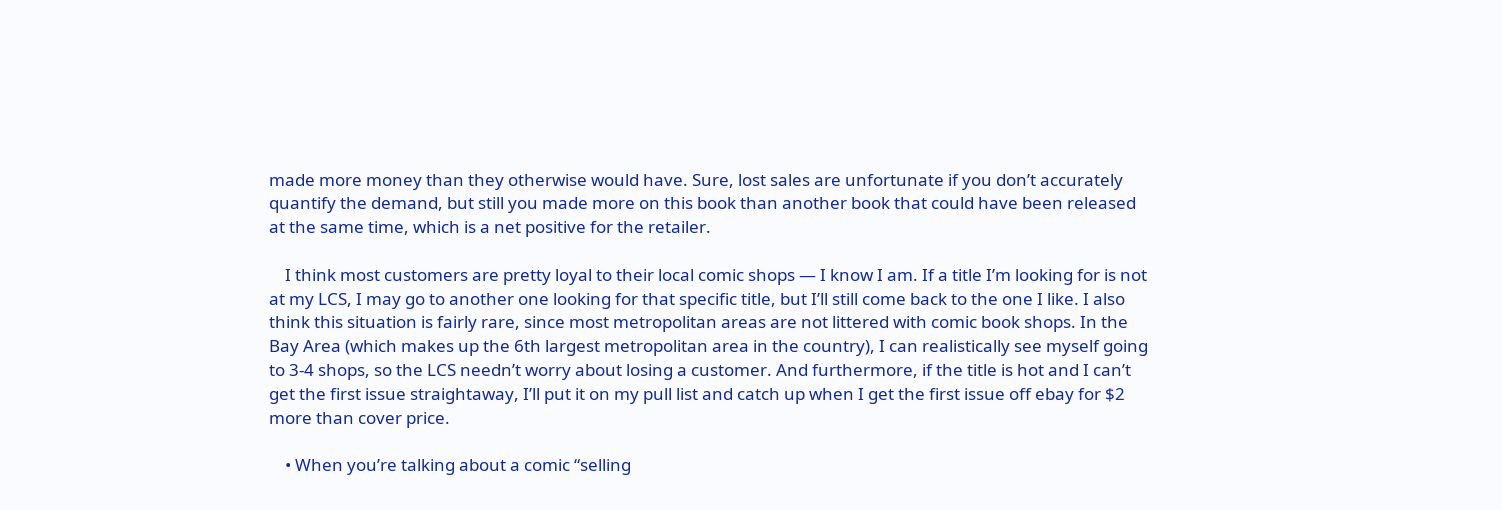made more money than they otherwise would have. Sure, lost sales are unfortunate if you don’t accurately quantify the demand, but still you made more on this book than another book that could have been released at the same time, which is a net positive for the retailer.

    I think most customers are pretty loyal to their local comic shops — I know I am. If a title I’m looking for is not at my LCS, I may go to another one looking for that specific title, but I’ll still come back to the one I like. I also think this situation is fairly rare, since most metropolitan areas are not littered with comic book shops. In the Bay Area (which makes up the 6th largest metropolitan area in the country), I can realistically see myself going to 3-4 shops, so the LCS needn’t worry about losing a customer. And furthermore, if the title is hot and I can’t get the first issue straightaway, I’ll put it on my pull list and catch up when I get the first issue off ebay for $2 more than cover price.

    • When you’re talking about a comic “selling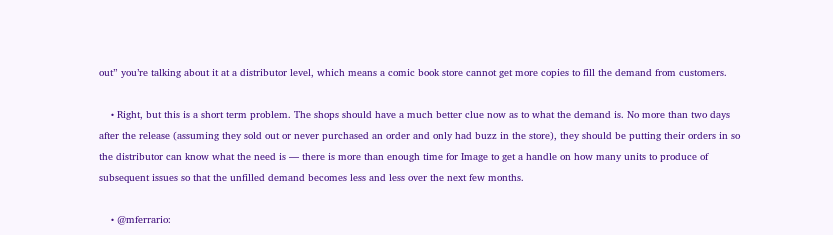out” you’re talking about it at a distributor level, which means a comic book store cannot get more copies to fill the demand from customers.

    • Right, but this is a short term problem. The shops should have a much better clue now as to what the demand is. No more than two days after the release (assuming they sold out or never purchased an order and only had buzz in the store), they should be putting their orders in so the distributor can know what the need is — there is more than enough time for Image to get a handle on how many units to produce of subsequent issues so that the unfilled demand becomes less and less over the next few months.

    • @mferrario: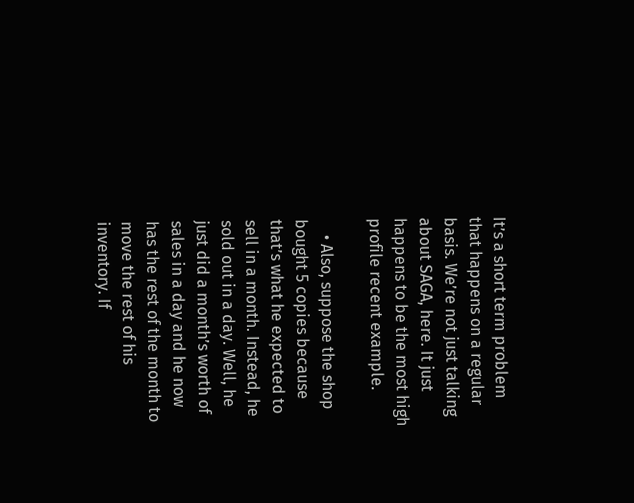It’s a short term problem that happens on a regular basis. We’re not just talking about SAGA, here. It just happens to be the most high profile recent example.

    • Also, suppose the shop bought 5 copies because that’s what he expected to sell in a month. Instead, he sold out in a day. Well, he just did a month’s worth of sales in a day and he now has the rest of the month to move the rest of his inventory. If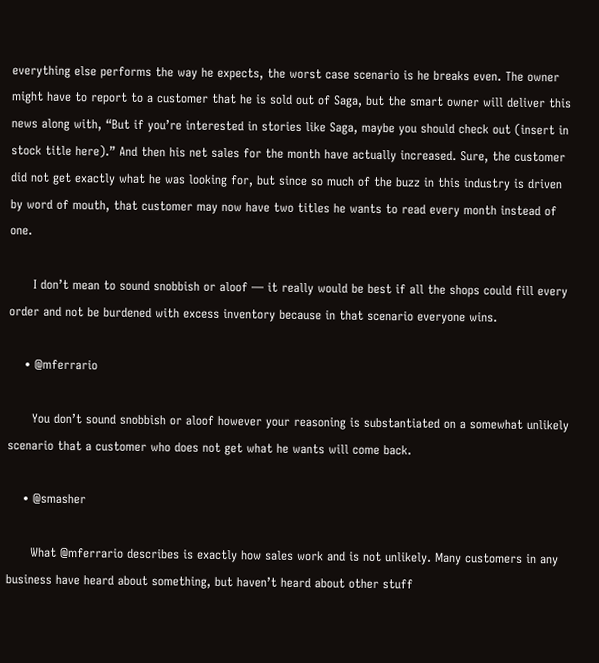everything else performs the way he expects, the worst case scenario is he breaks even. The owner might have to report to a customer that he is sold out of Saga, but the smart owner will deliver this news along with, “But if you’re interested in stories like Saga, maybe you should check out (insert in stock title here).” And then his net sales for the month have actually increased. Sure, the customer did not get exactly what he was looking for, but since so much of the buzz in this industry is driven by word of mouth, that customer may now have two titles he wants to read every month instead of one.

      I don’t mean to sound snobbish or aloof — it really would be best if all the shops could fill every order and not be burdened with excess inventory because in that scenario everyone wins.

    • @mferrario

      You don’t sound snobbish or aloof however your reasoning is substantiated on a somewhat unlikely scenario that a customer who does not get what he wants will come back.

    • @smasher

      What @mferrario describes is exactly how sales work and is not unlikely. Many customers in any business have heard about something, but haven’t heard about other stuff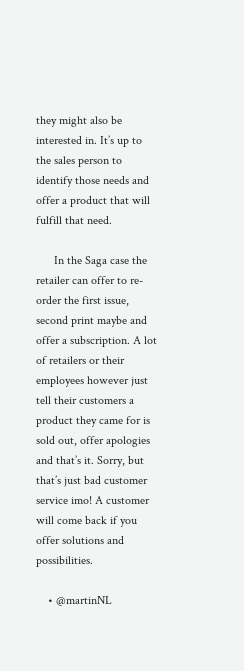they might also be interested in. It’s up to the sales person to identify those needs and offer a product that will fulfill that need.

      In the Saga case the retailer can offer to re-order the first issue, second print maybe and offer a subscription. A lot of retailers or their employees however just tell their customers a product they came for is sold out, offer apologies and that’s it. Sorry, but that’s just bad customer service imo! A customer will come back if you offer solutions and possibilities.

    • @martinNL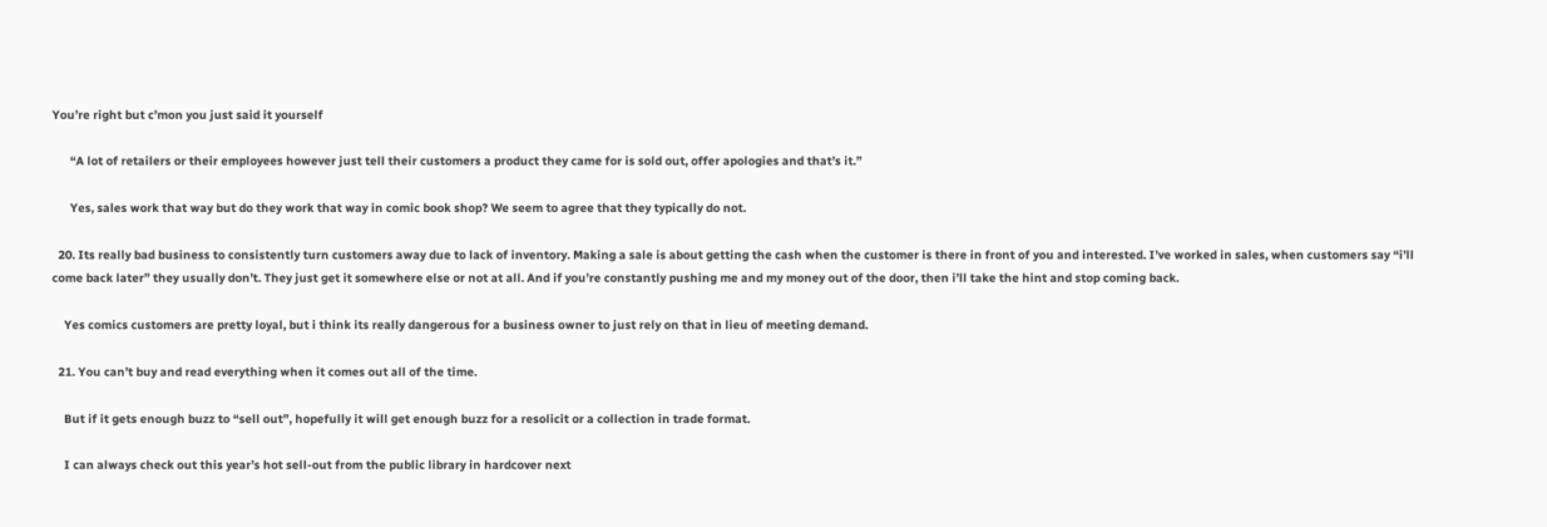You’re right but c’mon you just said it yourself

      “A lot of retailers or their employees however just tell their customers a product they came for is sold out, offer apologies and that’s it.”

      Yes, sales work that way but do they work that way in comic book shop? We seem to agree that they typically do not.

  20. Its really bad business to consistently turn customers away due to lack of inventory. Making a sale is about getting the cash when the customer is there in front of you and interested. I’ve worked in sales, when customers say “i’ll come back later” they usually don’t. They just get it somewhere else or not at all. And if you’re constantly pushing me and my money out of the door, then i’ll take the hint and stop coming back.

    Yes comics customers are pretty loyal, but i think its really dangerous for a business owner to just rely on that in lieu of meeting demand.

  21. You can’t buy and read everything when it comes out all of the time.

    But if it gets enough buzz to “sell out”, hopefully it will get enough buzz for a resolicit or a collection in trade format.

    I can always check out this year’s hot sell-out from the public library in hardcover next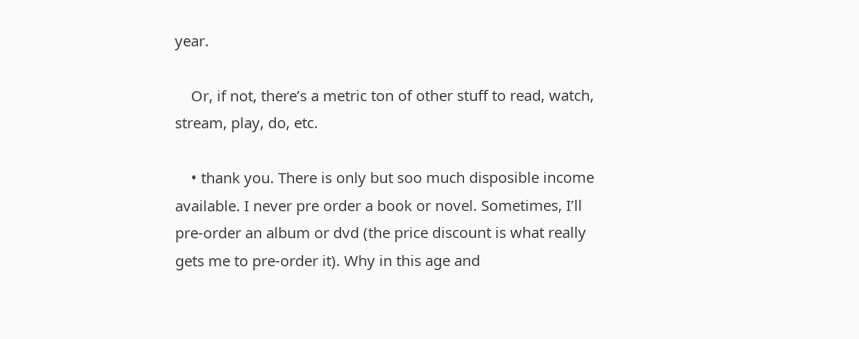year.

    Or, if not, there’s a metric ton of other stuff to read, watch, stream, play, do, etc.

    • thank you. There is only but soo much disposible income available. I never pre order a book or novel. Sometimes, I’ll pre-order an album or dvd (the price discount is what really gets me to pre-order it). Why in this age and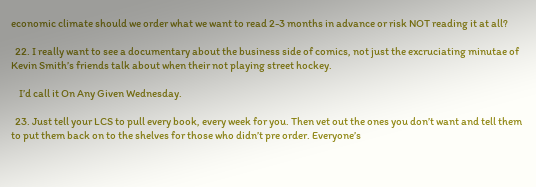economic climate should we order what we want to read 2-3 months in advance or risk NOT reading it at all?

  22. I really want to see a documentary about the business side of comics, not just the excruciating minutae of Kevin Smith’s friends talk about when their not playing street hockey.

    I’d call it On Any Given Wednesday.

  23. Just tell your LCS to pull every book, every week for you. Then vet out the ones you don’t want and tell them to put them back on to the shelves for those who didn’t pre order. Everyone’s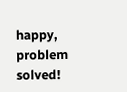happy, problem solved!